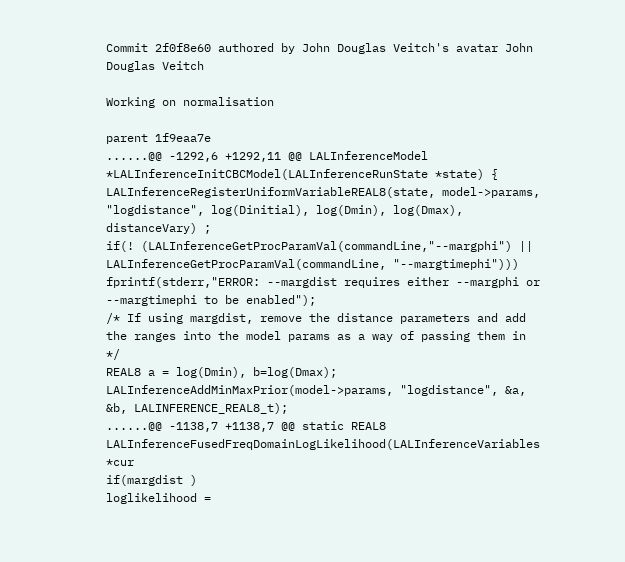Commit 2f0f8e60 authored by John Douglas Veitch's avatar John Douglas Veitch

Working on normalisation

parent 1f9eaa7e
......@@ -1292,6 +1292,11 @@ LALInferenceModel *LALInferenceInitCBCModel(LALInferenceRunState *state) {
LALInferenceRegisterUniformVariableREAL8(state, model->params, "logdistance", log(Dinitial), log(Dmin), log(Dmax), distanceVary) ;
if(! (LALInferenceGetProcParamVal(commandLine,"--margphi") || LALInferenceGetProcParamVal(commandLine, "--margtimephi")))
fprintf(stderr,"ERROR: --margdist requires either --margphi or --margtimephi to be enabled");
/* If using margdist, remove the distance parameters and add the ranges into the model params as a way of passing them in */
REAL8 a = log(Dmin), b=log(Dmax);
LALInferenceAddMinMaxPrior(model->params, "logdistance", &a, &b, LALINFERENCE_REAL8_t);
......@@ -1138,7 +1138,7 @@ static REAL8 LALInferenceFusedFreqDomainLogLikelihood(LALInferenceVariables *cur
if(margdist )
loglikelihood =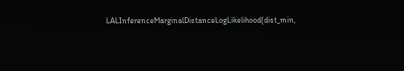LALInferenceMarginalDistanceLogLikelihood(dist_min,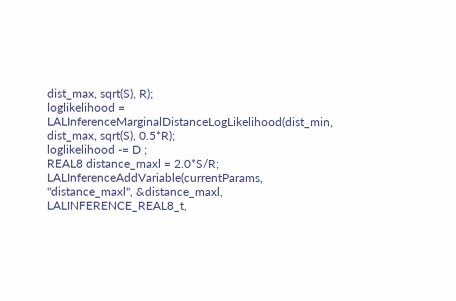dist_max, sqrt(S), R);
loglikelihood = LALInferenceMarginalDistanceLogLikelihood(dist_min, dist_max, sqrt(S), 0.5*R);
loglikelihood -= D ;
REAL8 distance_maxl = 2.0*S/R;
LALInferenceAddVariable(currentParams, "distance_maxl", &distance_maxl, LALINFERENCE_REAL8_t,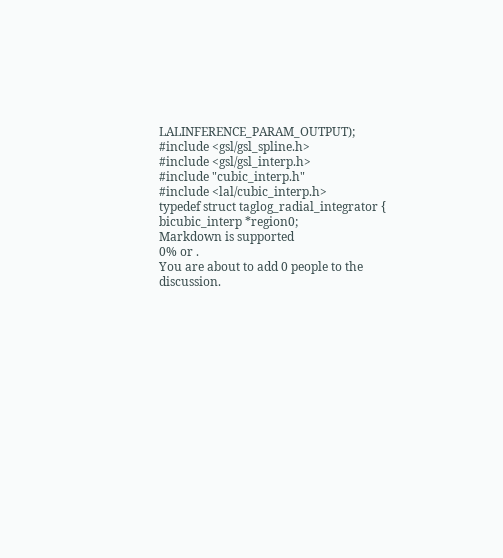LALINFERENCE_PARAM_OUTPUT);
#include <gsl/gsl_spline.h>
#include <gsl/gsl_interp.h>
#include "cubic_interp.h"
#include <lal/cubic_interp.h>
typedef struct taglog_radial_integrator {
bicubic_interp *region0;
Markdown is supported
0% or .
You are about to add 0 people to the discussion.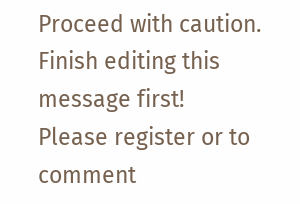Proceed with caution.
Finish editing this message first!
Please register or to comment